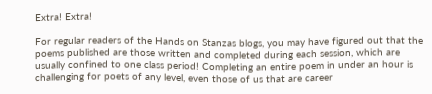Extra! Extra!

For regular readers of the Hands on Stanzas blogs, you may have figured out that the poems published are those written and completed during each session, which are usually confined to one class period! Completing an entire poem in under an hour is challenging for poets of any level, even those of us that are career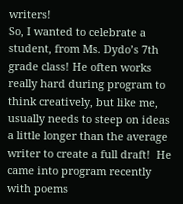writers!
So, I wanted to celebrate a student, from Ms. Dydo’s 7th grade class! He often works really hard during program to think creatively, but like me, usually needs to steep on ideas a little longer than the average writer to create a full draft!  He came into program recently with poems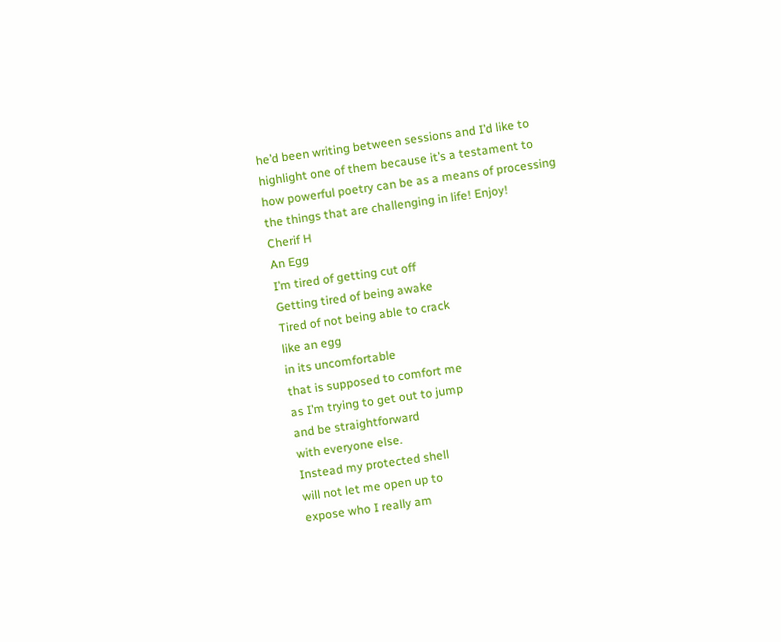he’d been writing between sessions and I’d like to highlight one of them because it’s a testament to how powerful poetry can be as a means of processing the things that are challenging in life! Enjoy!
Cherif H
An Egg
I’m tired of getting cut off
Getting tired of being awake
Tired of not being able to crack
like an egg
in its uncomfortable
that is supposed to comfort me
as I’m trying to get out to jump
and be straightforward
with everyone else.
Instead my protected shell
will not let me open up to
expose who I really am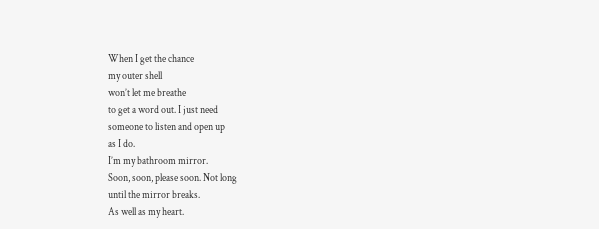When I get the chance
my outer shell
won’t let me breathe
to get a word out. I just need
someone to listen and open up
as I do.
I’m my bathroom mirror.
Soon, soon, please soon. Not long
until the mirror breaks.
As well as my heart.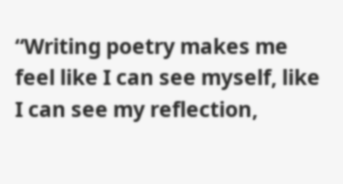“Writing poetry makes me feel like I can see myself, like I can see my reflection,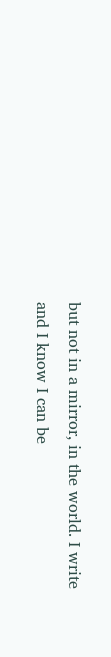but not in a mirror, in the world. I write and I know I can be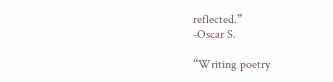reflected.”
-Oscar S.

“Writing poetry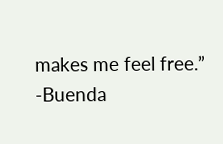makes me feel free.”
-Buenda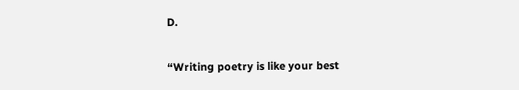D.

“Writing poetry is like your best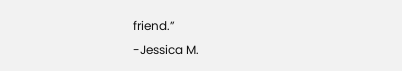friend.”
-Jessica M.